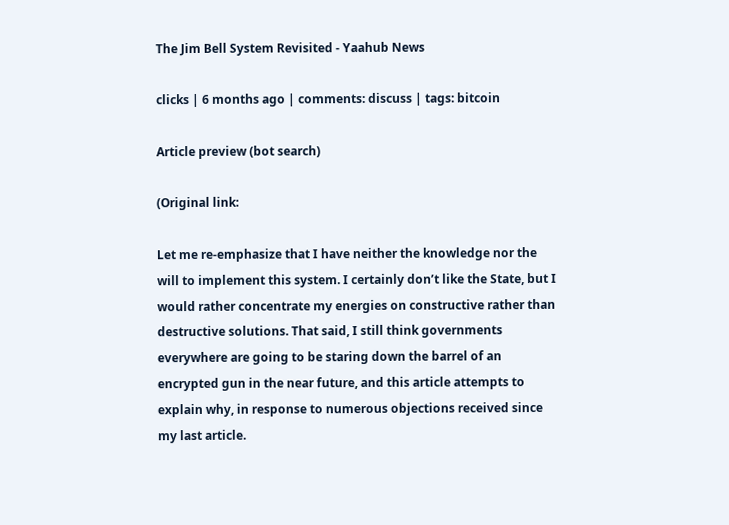The Jim Bell System Revisited - Yaahub News

clicks | 6 months ago | comments: discuss | tags: bitcoin

Article preview (bot search)

(Original link:

Let me re-emphasize that I have neither the knowledge nor the will to implement this system. I certainly don’t like the State, but I would rather concentrate my energies on constructive rather than destructive solutions. That said, I still think governments everywhere are going to be staring down the barrel of an encrypted gun in the near future, and this article attempts to explain why, in response to numerous objections received since my last article.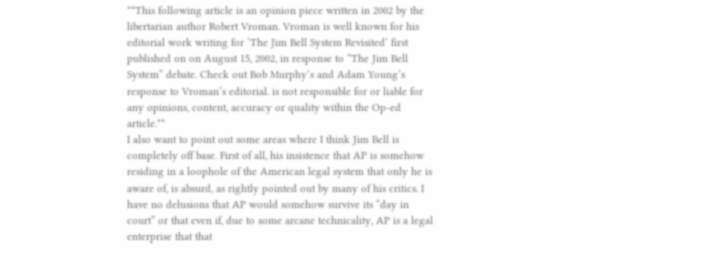**This following article is an opinion piece written in 2002 by the libertarian author Robert Vroman. Vroman is well known for his editorial work writing for ‘The Jim Bell System Revisited’ first published on on August 15, 2002, in response to “The Jim Bell System” debate. Check out Bob Murphy’s and Adam Young’s response to Vroman’s editorial. is not responsible for or liable for any opinions, content, accuracy or quality within the Op-ed article.**
I also want to point out some areas where I think Jim Bell is completely off base. First of all, his insistence that AP is somehow residing in a loophole of the American legal system that only he is aware of, is absurd, as rightly pointed out by many of his critics. I have no delusions that AP would somehow survive its “day in court” or that even if, due to some arcane technicality, AP is a legal enterprise that that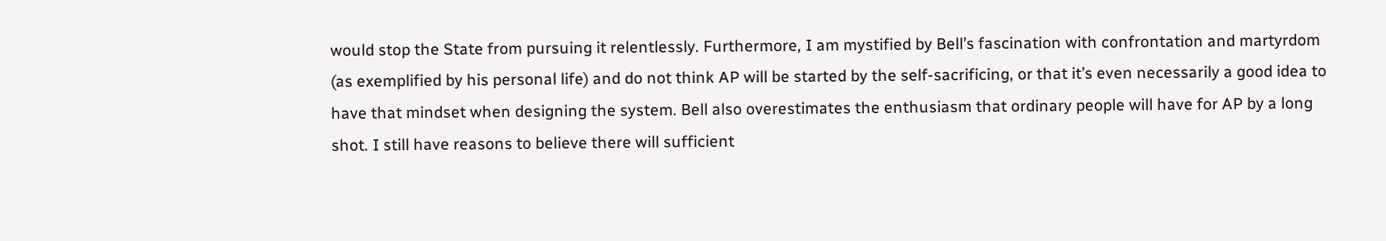would stop the State from pursuing it relentlessly. Furthermore, I am mystified by Bell’s fascination with confrontation and martyrdom (as exemplified by his personal life) and do not think AP will be started by the self-sacrificing, or that it’s even necessarily a good idea to have that mindset when designing the system. Bell also overestimates the enthusiasm that ordinary people will have for AP by a long shot. I still have reasons to believe there will sufficient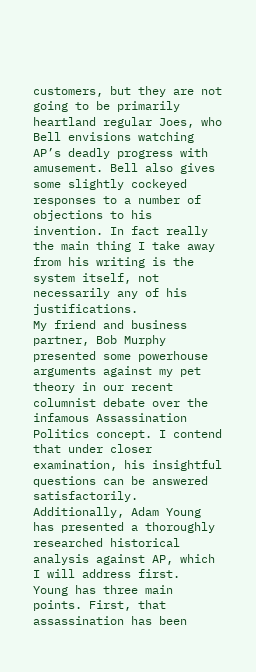customers, but they are not going to be primarily heartland regular Joes, who Bell envisions watching AP’s deadly progress with amusement. Bell also gives some slightly cockeyed responses to a number of objections to his invention. In fact really the main thing I take away from his writing is the system itself, not necessarily any of his justifications.
My friend and business partner, Bob Murphy presented some powerhouse arguments against my pet theory in our recent columnist debate over the infamous Assassination Politics concept. I contend that under closer examination, his insightful questions can be answered satisfactorily.
Additionally, Adam Young has presented a thoroughly researched historical analysis against AP, which I will address first.
Young has three main points. First, that assassination has been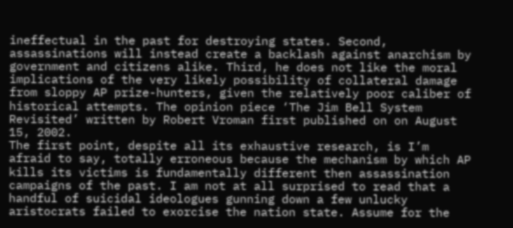ineffectual in the past for destroying states. Second, assassinations will instead create a backlash against anarchism by government and citizens alike. Third, he does not like the moral implications of the very likely possibility of collateral damage from sloppy AP prize-hunters, given the relatively poor caliber of historical attempts. The opinion piece ‘The Jim Bell System Revisited’ written by Robert Vroman first published on on August 15, 2002.
The first point, despite all its exhaustive research, is I’m afraid to say, totally erroneous because the mechanism by which AP kills its victims is fundamentally different then assassination campaigns of the past. I am not at all surprised to read that a handful of suicidal ideologues gunning down a few unlucky aristocrats failed to exorcise the nation state. Assume for the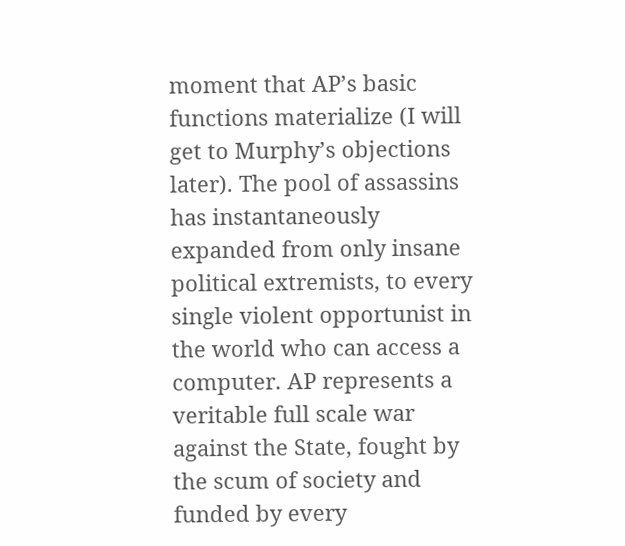moment that AP’s basic functions materialize (I will get to Murphy’s objections later). The pool of assassins has instantaneously expanded from only insane political extremists, to every single violent opportunist in the world who can access a computer. AP represents a veritable full scale war against the State, fought by the scum of society and funded by every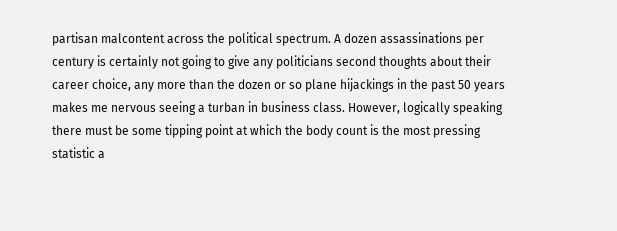partisan malcontent across the political spectrum. A dozen assassinations per century is certainly not going to give any politicians second thoughts about their career choice, any more than the dozen or so plane hijackings in the past 50 years makes me nervous seeing a turban in business class. However, logically speaking there must be some tipping point at which the body count is the most pressing statistic a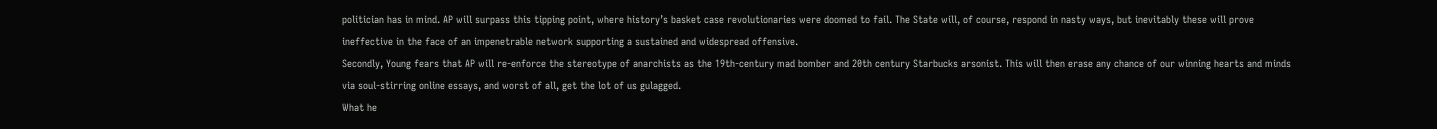politician has in mind. AP will surpass this tipping point, where history’s basket case revolutionaries were doomed to fail. The State will, of course, respond in nasty ways, but inevitably these will prove ineffective in the face of an impenetrable network supporting a sustained and widespread offensive.
Secondly, Young fears that AP will re-enforce the stereotype of anarchists as the 19th-century mad bomber and 20th century Starbucks arsonist. This will then erase any chance of our winning hearts and minds via soul-stirring online essays, and worst of all, get the lot of us gulagged.
What he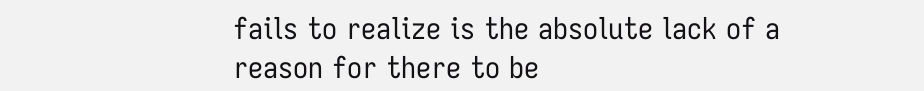fails to realize is the absolute lack of a reason for there to be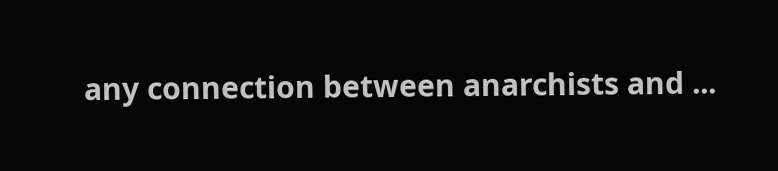any connection between anarchists and ...